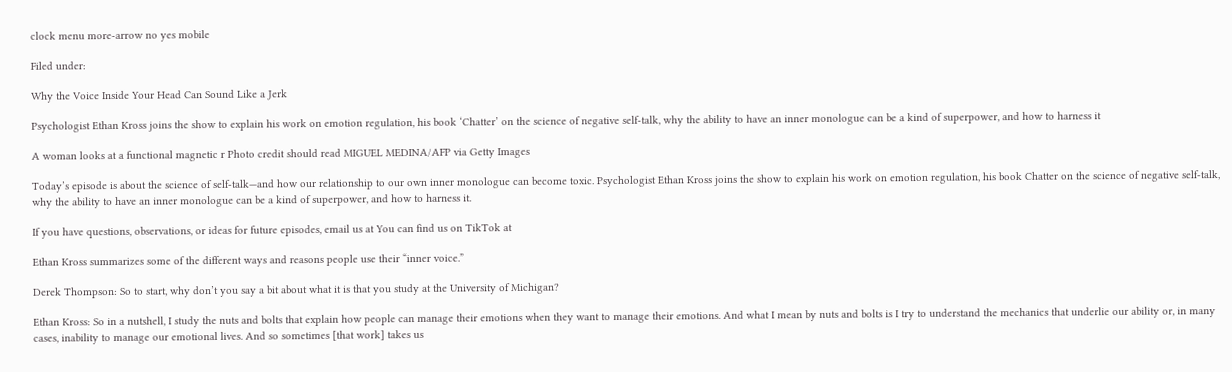clock menu more-arrow no yes mobile

Filed under:

Why the Voice Inside Your Head Can Sound Like a Jerk

Psychologist Ethan Kross joins the show to explain his work on emotion regulation, his book ‘Chatter’ on the science of negative self-talk, why the ability to have an inner monologue can be a kind of superpower, and how to harness it

A woman looks at a functional magnetic r Photo credit should read MIGUEL MEDINA/AFP via Getty Images

Today’s episode is about the science of self-talk—and how our relationship to our own inner monologue can become toxic. Psychologist Ethan Kross joins the show to explain his work on emotion regulation, his book Chatter on the science of negative self-talk, why the ability to have an inner monologue can be a kind of superpower, and how to harness it.

If you have questions, observations, or ideas for future episodes, email us at You can find us on TikTok at

Ethan Kross summarizes some of the different ways and reasons people use their “inner voice.”

Derek Thompson: So to start, why don’t you say a bit about what it is that you study at the University of Michigan?

Ethan Kross: So in a nutshell, I study the nuts and bolts that explain how people can manage their emotions when they want to manage their emotions. And what I mean by nuts and bolts is I try to understand the mechanics that underlie our ability or, in many cases, inability to manage our emotional lives. And so sometimes [that work] takes us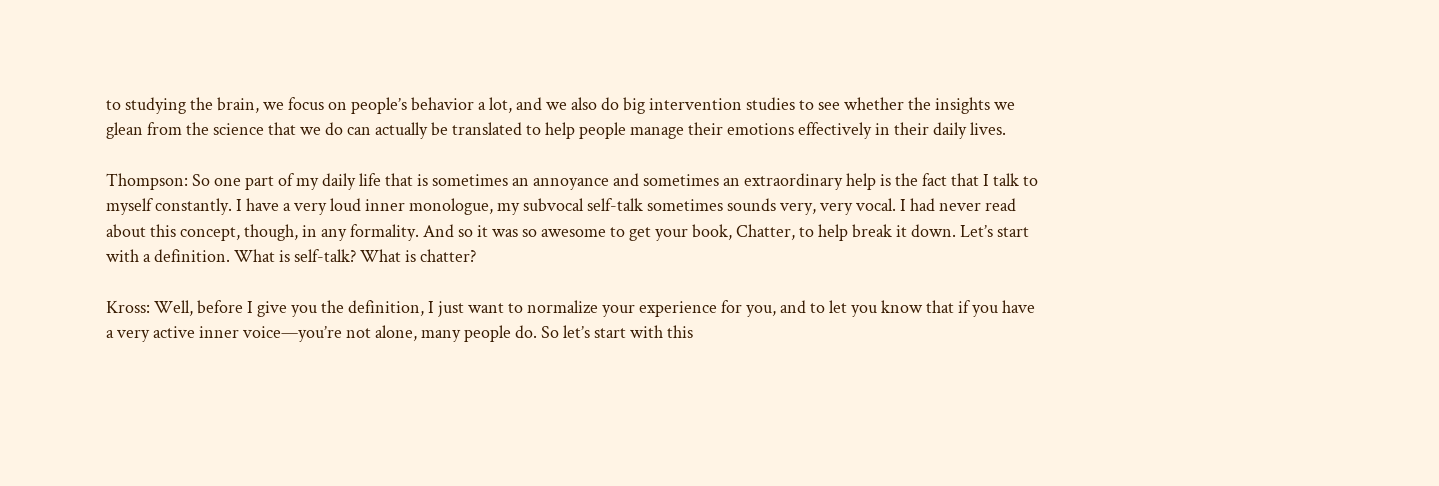to studying the brain, we focus on people’s behavior a lot, and we also do big intervention studies to see whether the insights we glean from the science that we do can actually be translated to help people manage their emotions effectively in their daily lives.

Thompson: So one part of my daily life that is sometimes an annoyance and sometimes an extraordinary help is the fact that I talk to myself constantly. I have a very loud inner monologue, my subvocal self-talk sometimes sounds very, very vocal. I had never read about this concept, though, in any formality. And so it was so awesome to get your book, Chatter, to help break it down. Let’s start with a definition. What is self-talk? What is chatter?

Kross: Well, before I give you the definition, I just want to normalize your experience for you, and to let you know that if you have a very active inner voice—you’re not alone, many people do. So let’s start with this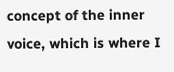concept of the inner voice, which is where I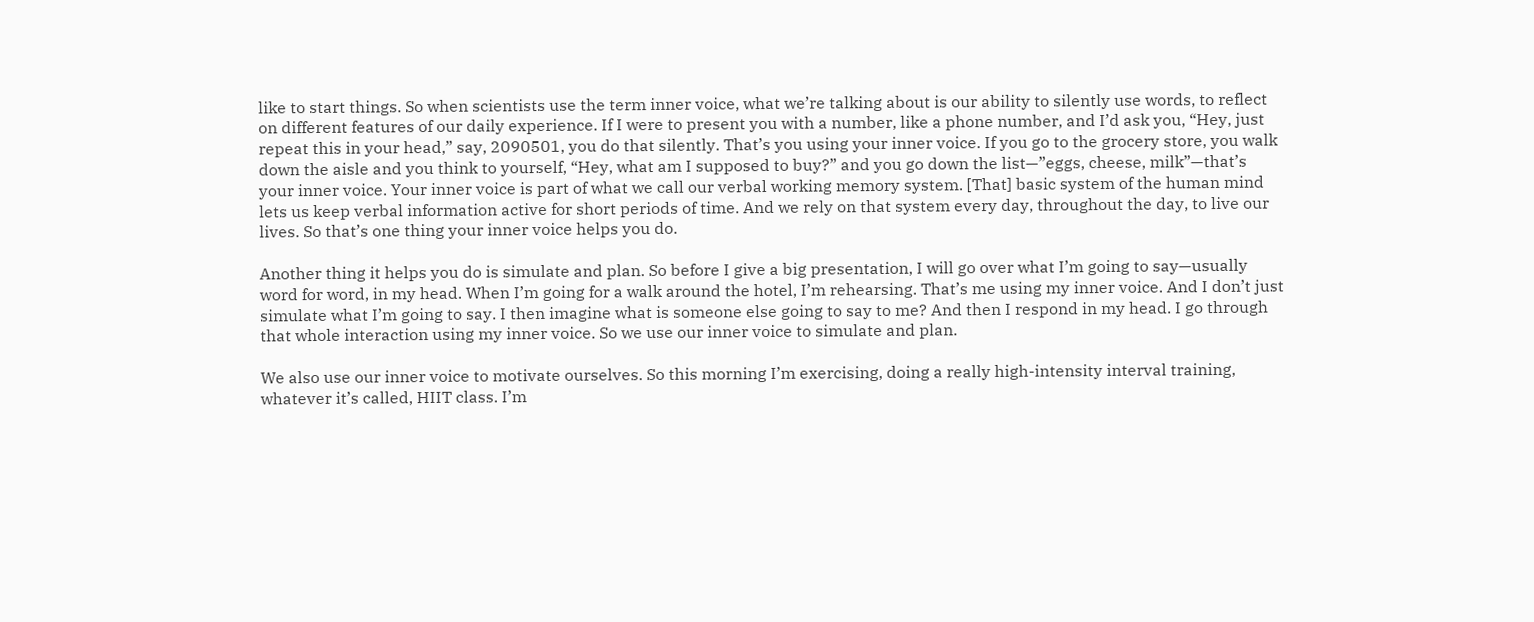like to start things. So when scientists use the term inner voice, what we’re talking about is our ability to silently use words, to reflect on different features of our daily experience. If I were to present you with a number, like a phone number, and I’d ask you, “Hey, just repeat this in your head,” say, 2090501, you do that silently. That’s you using your inner voice. If you go to the grocery store, you walk down the aisle and you think to yourself, “Hey, what am I supposed to buy?” and you go down the list—”eggs, cheese, milk”—that’s your inner voice. Your inner voice is part of what we call our verbal working memory system. [That] basic system of the human mind lets us keep verbal information active for short periods of time. And we rely on that system every day, throughout the day, to live our lives. So that’s one thing your inner voice helps you do.

Another thing it helps you do is simulate and plan. So before I give a big presentation, I will go over what I’m going to say—usually word for word, in my head. When I’m going for a walk around the hotel, I’m rehearsing. That’s me using my inner voice. And I don’t just simulate what I’m going to say. I then imagine what is someone else going to say to me? And then I respond in my head. I go through that whole interaction using my inner voice. So we use our inner voice to simulate and plan.

We also use our inner voice to motivate ourselves. So this morning I’m exercising, doing a really high-intensity interval training, whatever it’s called, HIIT class. I’m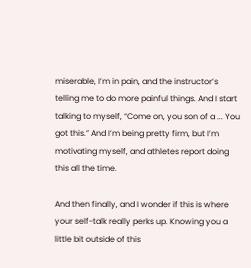miserable, I’m in pain, and the instructor’s telling me to do more painful things. And I start talking to myself, “Come on, you son of a ... You got this.” And I’m being pretty firm, but I’m motivating myself, and athletes report doing this all the time.

And then finally, and I wonder if this is where your self-talk really perks up. Knowing you a little bit outside of this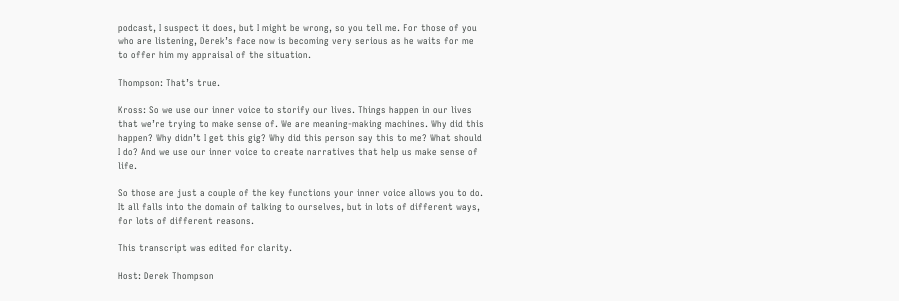podcast, I suspect it does, but I might be wrong, so you tell me. For those of you who are listening, Derek’s face now is becoming very serious as he waits for me to offer him my appraisal of the situation.

Thompson: That’s true.

Kross: So we use our inner voice to storify our lives. Things happen in our lives that we’re trying to make sense of. We are meaning-making machines. Why did this happen? Why didn’t I get this gig? Why did this person say this to me? What should I do? And we use our inner voice to create narratives that help us make sense of life.

So those are just a couple of the key functions your inner voice allows you to do. It all falls into the domain of talking to ourselves, but in lots of different ways, for lots of different reasons.

This transcript was edited for clarity.

Host: Derek Thompson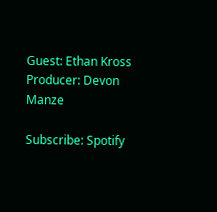Guest: Ethan Kross
Producer: Devon Manze

Subscribe: Spotify